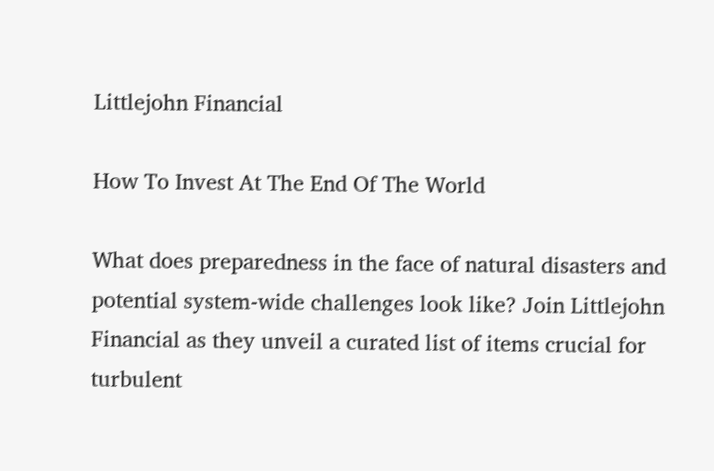Littlejohn Financial

How To Invest At The End Of The World

What does preparedness in the face of natural disasters and potential system-wide challenges look like? Join Littlejohn Financial as they unveil a curated list of items crucial for turbulent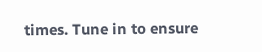times. Tune in to ensure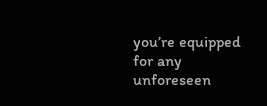you’re equipped for any unforeseen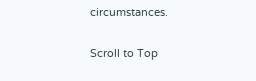circumstances.

Scroll to Top